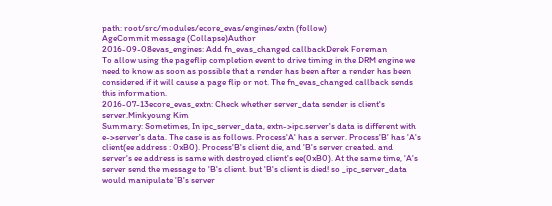path: root/src/modules/ecore_evas/engines/extn (follow)
AgeCommit message (Collapse)Author
2016-09-08evas_engines: Add fn_evas_changed callbackDerek Foreman
To allow using the pageflip completion event to drive timing in the DRM engine we need to know as soon as possible that a render has been after a render has been considered if it will cause a page flip or not. The fn_evas_changed callback sends this information.
2016-07-13ecore_evas_extn: Check whether server_data sender is client's server.Minkyoung Kim
Summary: Sometimes, In ipc_server_data, extn->ipc.server's data is different with e->server's data. The case is as follows. Process'A' has a server. Process'B' has 'A's client(ee address : 0xB0). Process'B's client die, and 'B's server created. and server's ee address is same with destroyed client's ee(0xB0). At the same time, 'A's server send the message to 'B's client. but 'B's client is died! so _ipc_server_data would manipulate 'B's server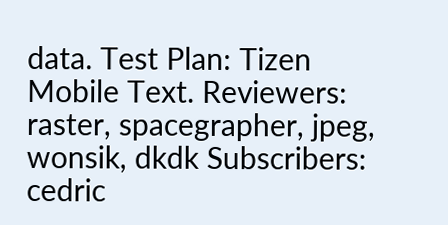data. Test Plan: Tizen Mobile Text. Reviewers: raster, spacegrapher, jpeg, wonsik, dkdk Subscribers: cedric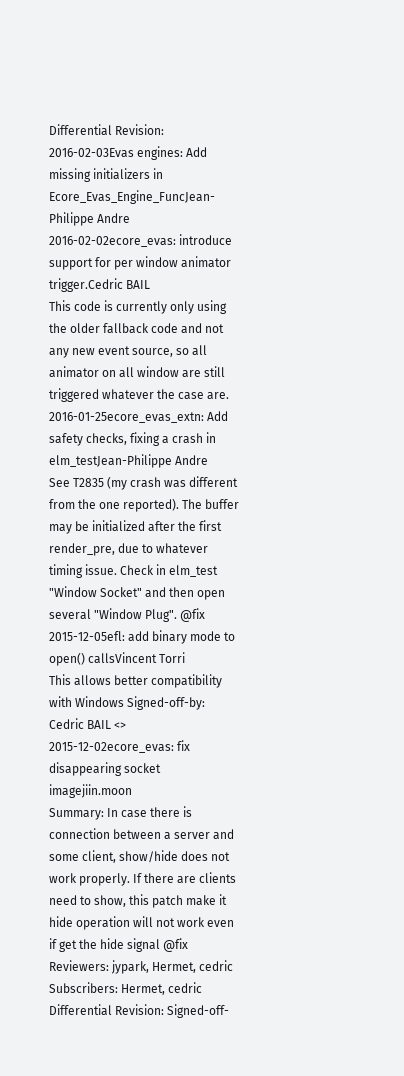Differential Revision:
2016-02-03Evas engines: Add missing initializers in Ecore_Evas_Engine_FuncJean-Philippe Andre
2016-02-02ecore_evas: introduce support for per window animator trigger.Cedric BAIL
This code is currently only using the older fallback code and not any new event source, so all animator on all window are still triggered whatever the case are.
2016-01-25ecore_evas_extn: Add safety checks, fixing a crash in elm_testJean-Philippe Andre
See T2835 (my crash was different from the one reported). The buffer may be initialized after the first render_pre, due to whatever timing issue. Check in elm_test "Window Socket" and then open several "Window Plug". @fix
2015-12-05efl: add binary mode to open() callsVincent Torri
This allows better compatibility with Windows Signed-off-by: Cedric BAIL <>
2015-12-02ecore_evas: fix disappearing socket imagejiin.moon
Summary: In case there is connection between a server and some client, show/hide does not work properly. If there are clients need to show, this patch make it hide operation will not work even if get the hide signal @fix Reviewers: jypark, Hermet, cedric Subscribers: Hermet, cedric Differential Revision: Signed-off-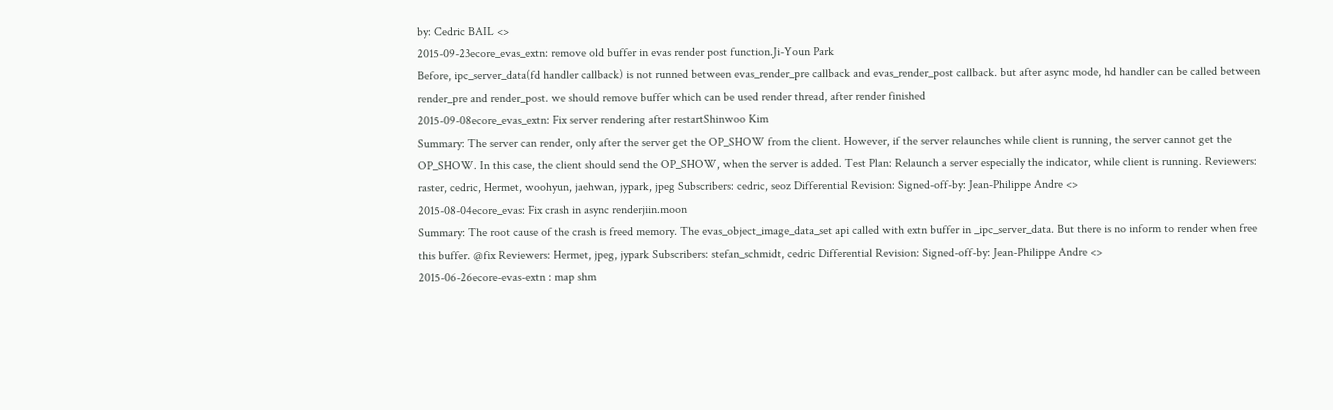by: Cedric BAIL <>
2015-09-23ecore_evas_extn: remove old buffer in evas render post function.Ji-Youn Park
Before, ipc_server_data(fd handler callback) is not runned between evas_render_pre callback and evas_render_post callback. but after async mode, hd handler can be called between render_pre and render_post. we should remove buffer which can be used render thread, after render finished
2015-09-08ecore_evas_extn: Fix server rendering after restartShinwoo Kim
Summary: The server can render, only after the server get the OP_SHOW from the client. However, if the server relaunches while client is running, the server cannot get the OP_SHOW. In this case, the client should send the OP_SHOW, when the server is added. Test Plan: Relaunch a server especially the indicator, while client is running. Reviewers: raster, cedric, Hermet, woohyun, jaehwan, jypark, jpeg Subscribers: cedric, seoz Differential Revision: Signed-off-by: Jean-Philippe Andre <>
2015-08-04ecore_evas: Fix crash in async renderjiin.moon
Summary: The root cause of the crash is freed memory. The evas_object_image_data_set api called with extn buffer in _ipc_server_data. But there is no inform to render when free this buffer. @fix Reviewers: Hermet, jpeg, jypark Subscribers: stefan_schmidt, cedric Differential Revision: Signed-off-by: Jean-Philippe Andre <>
2015-06-26ecore-evas-extn : map shm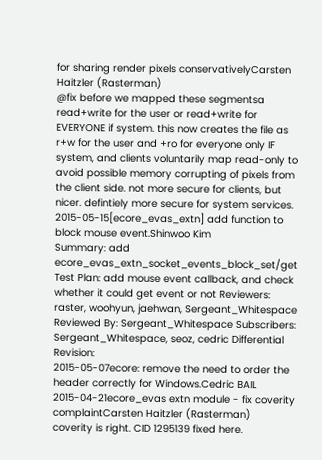for sharing render pixels conservativelyCarsten Haitzler (Rasterman)
@fix before we mapped these segmentsa read+write for the user or read+write for EVERYONE if system. this now creates the file as r+w for the user and +ro for everyone only IF system, and clients voluntarily map read-only to avoid possible memory corrupting of pixels from the client side. not more secure for clients, but nicer. defintiely more secure for system services.
2015-05-15[ecore_evas_extn] add function to block mouse event.Shinwoo Kim
Summary: add ecore_evas_extn_socket_events_block_set/get Test Plan: add mouse event callback, and check whether it could get event or not Reviewers: raster, woohyun, jaehwan, Sergeant_Whitespace Reviewed By: Sergeant_Whitespace Subscribers: Sergeant_Whitespace, seoz, cedric Differential Revision:
2015-05-07ecore: remove the need to order the header correctly for Windows.Cedric BAIL
2015-04-21ecore_evas extn module - fix coverity complaintCarsten Haitzler (Rasterman)
coverity is right. CID 1295139 fixed here.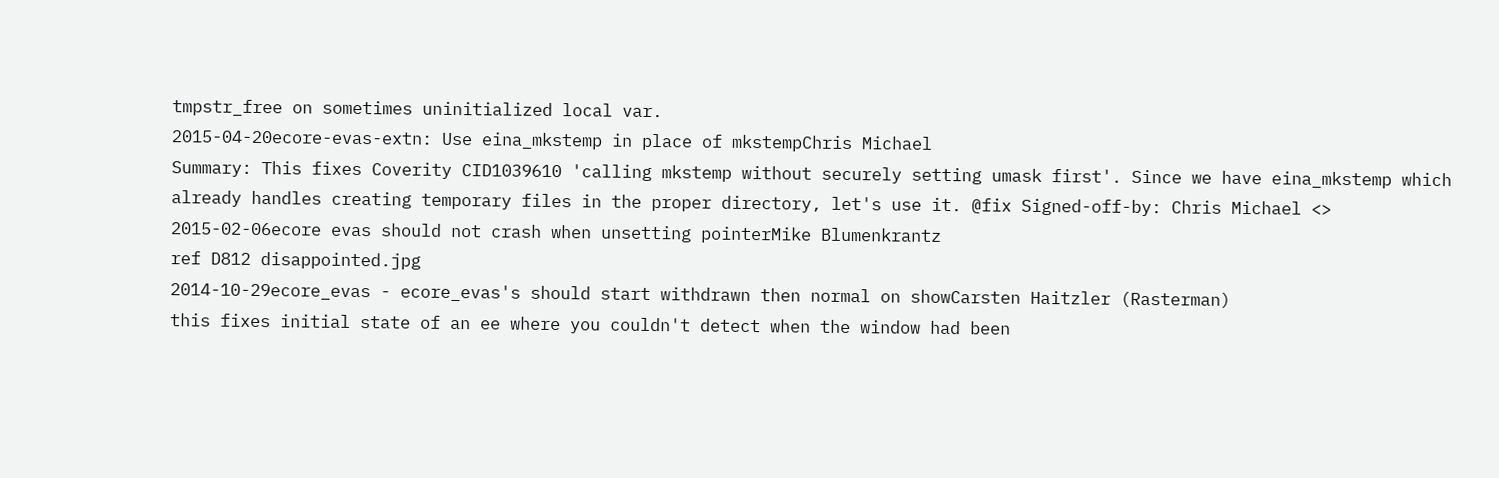tmpstr_free on sometimes uninitialized local var.
2015-04-20ecore-evas-extn: Use eina_mkstemp in place of mkstempChris Michael
Summary: This fixes Coverity CID1039610 'calling mkstemp without securely setting umask first'. Since we have eina_mkstemp which already handles creating temporary files in the proper directory, let's use it. @fix Signed-off-by: Chris Michael <>
2015-02-06ecore evas should not crash when unsetting pointerMike Blumenkrantz
ref D812 disappointed.jpg
2014-10-29ecore_evas - ecore_evas's should start withdrawn then normal on showCarsten Haitzler (Rasterman)
this fixes initial state of an ee where you couldn't detect when the window had been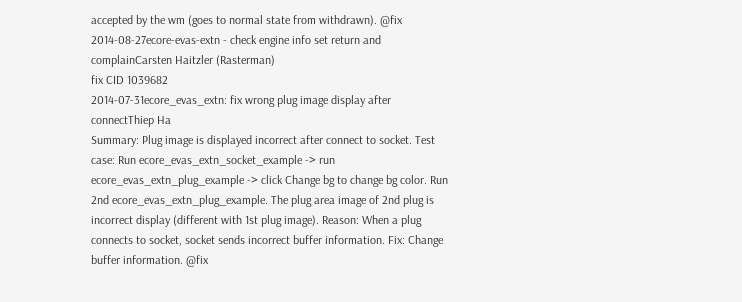accepted by the wm (goes to normal state from withdrawn). @fix
2014-08-27ecore-evas-extn - check engine info set return and complainCarsten Haitzler (Rasterman)
fix CID 1039682
2014-07-31ecore_evas_extn: fix wrong plug image display after connectThiep Ha
Summary: Plug image is displayed incorrect after connect to socket. Test case: Run ecore_evas_extn_socket_example -> run ecore_evas_extn_plug_example -> click Change bg to change bg color. Run 2nd ecore_evas_extn_plug_example. The plug area image of 2nd plug is incorrect display (different with 1st plug image). Reason: When a plug connects to socket, socket sends incorrect buffer information. Fix: Change buffer information. @fix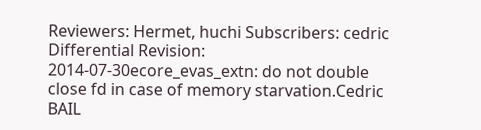Reviewers: Hermet, huchi Subscribers: cedric Differential Revision:
2014-07-30ecore_evas_extn: do not double close fd in case of memory starvation.Cedric BAIL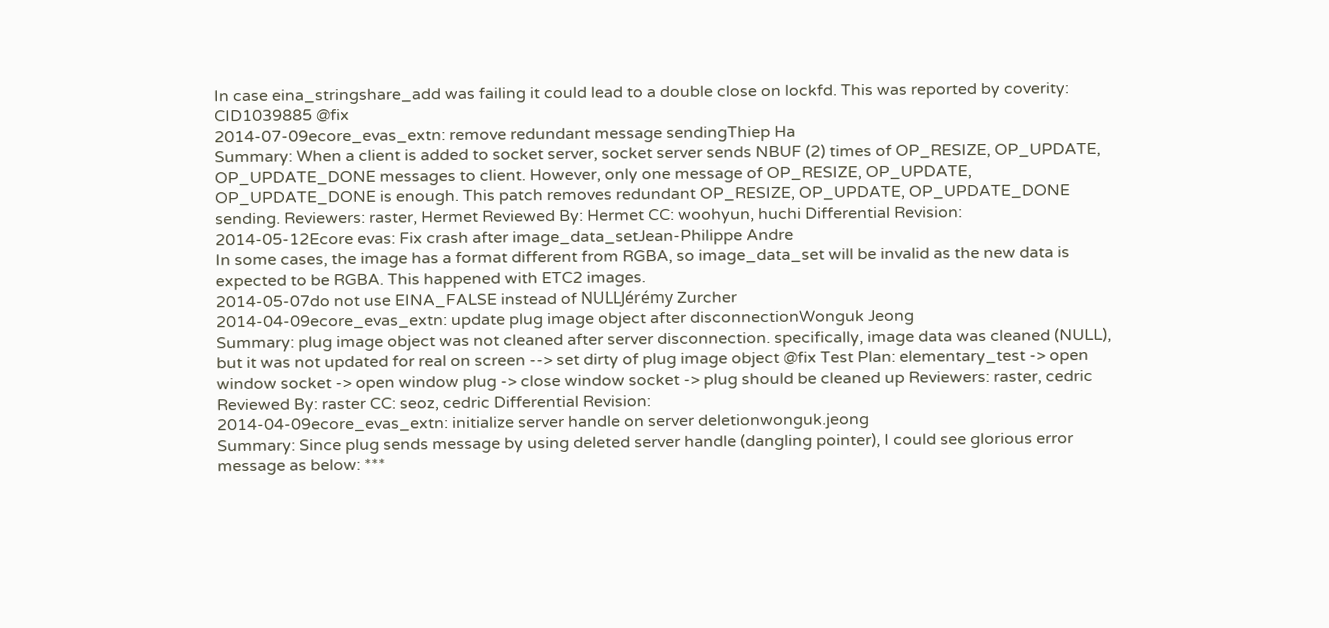In case eina_stringshare_add was failing it could lead to a double close on lockfd. This was reported by coverity: CID1039885 @fix
2014-07-09ecore_evas_extn: remove redundant message sendingThiep Ha
Summary: When a client is added to socket server, socket server sends NBUF (2) times of OP_RESIZE, OP_UPDATE, OP_UPDATE_DONE messages to client. However, only one message of OP_RESIZE, OP_UPDATE, OP_UPDATE_DONE is enough. This patch removes redundant OP_RESIZE, OP_UPDATE, OP_UPDATE_DONE sending. Reviewers: raster, Hermet Reviewed By: Hermet CC: woohyun, huchi Differential Revision:
2014-05-12Ecore evas: Fix crash after image_data_setJean-Philippe Andre
In some cases, the image has a format different from RGBA, so image_data_set will be invalid as the new data is expected to be RGBA. This happened with ETC2 images.
2014-05-07do not use EINA_FALSE instead of NULLJérémy Zurcher
2014-04-09ecore_evas_extn: update plug image object after disconnectionWonguk Jeong
Summary: plug image object was not cleaned after server disconnection. specifically, image data was cleaned (NULL), but it was not updated for real on screen --> set dirty of plug image object @fix Test Plan: elementary_test -> open window socket -> open window plug -> close window socket -> plug should be cleaned up Reviewers: raster, cedric Reviewed By: raster CC: seoz, cedric Differential Revision:
2014-04-09ecore_evas_extn: initialize server handle on server deletionwonguk.jeong
Summary: Since plug sends message by using deleted server handle (dangling pointer), I could see glorious error message as below: ***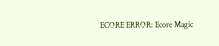ECORE ERROR: Ecore Magic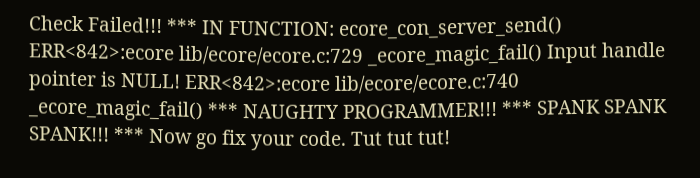Check Failed!!! *** IN FUNCTION: ecore_con_server_send() ERR<842>:ecore lib/ecore/ecore.c:729 _ecore_magic_fail() Input handle pointer is NULL! ERR<842>:ecore lib/ecore/ecore.c:740 _ecore_magic_fail() *** NAUGHTY PROGRAMMER!!! *** SPANK SPANK SPANK!!! *** Now go fix your code. Tut tut tut!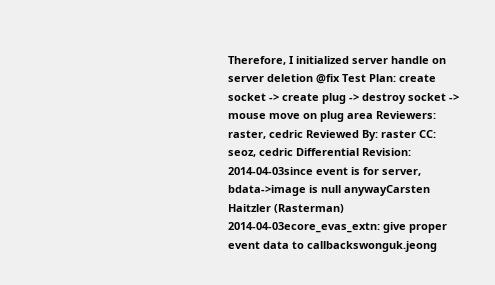Therefore, I initialized server handle on server deletion @fix Test Plan: create socket -> create plug -> destroy socket -> mouse move on plug area Reviewers: raster, cedric Reviewed By: raster CC: seoz, cedric Differential Revision:
2014-04-03since event is for server, bdata->image is null anywayCarsten Haitzler (Rasterman)
2014-04-03ecore_evas_extn: give proper event data to callbackswonguk.jeong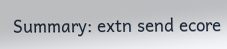Summary: extn send ecore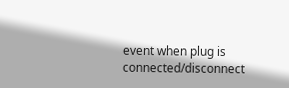event when plug is connected/disconnect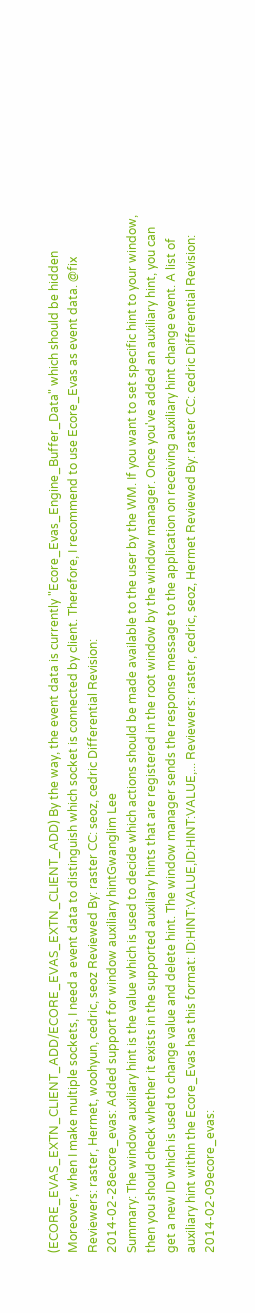(ECORE_EVAS_EXTN_CLIENT_ADD/ECORE_EVAS_EXTN_CLIENT_ADD) By the way, the event data is currently "Ecore_Evas_Engine_Buffer_Data" which should be hidden Moreover, when I make multiple sockets, I need a event data to distinguish which socket is connected by client. Therefore, I recommend to use Ecore_Evas as event data. @fix Reviewers: raster, Hermet, woohyun, cedric, seoz Reviewed By: raster CC: seoz, cedric Differential Revision:
2014-02-28ecore_evas: Added support for window auxiliary hintGwanglim Lee
Summary: The window auxiliary hint is the value which is used to decide which actions should be made available to the user by the WM. If you want to set specific hint to your window, then you should check whether it exists in the supported auxiliary hints that are registered in the root window by the window manager. Once you've added an auxiliary hint, you can get a new ID which is used to change value and delete hint. The window manager sends the response message to the application on receiving auxiliary hint change event. A list of auxiliary hint within the Ecore_Evas has this format: ID:HINT:VALUE,ID:HINT:VALUE,... Reviewers: raster, cedric, seoz, Hermet Reviewed By: raster CC: cedric Differential Revision:
2014-02-09ecore_evas: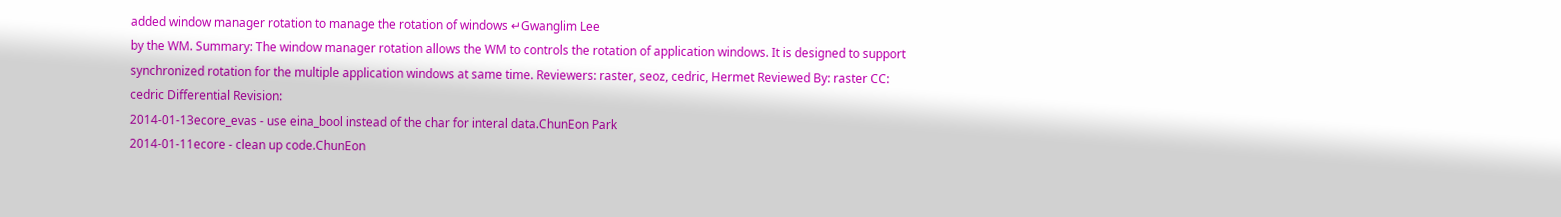added window manager rotation to manage the rotation of windows ↵Gwanglim Lee
by the WM. Summary: The window manager rotation allows the WM to controls the rotation of application windows. It is designed to support synchronized rotation for the multiple application windows at same time. Reviewers: raster, seoz, cedric, Hermet Reviewed By: raster CC: cedric Differential Revision:
2014-01-13ecore_evas - use eina_bool instead of the char for interal data.ChunEon Park
2014-01-11ecore - clean up code.ChunEon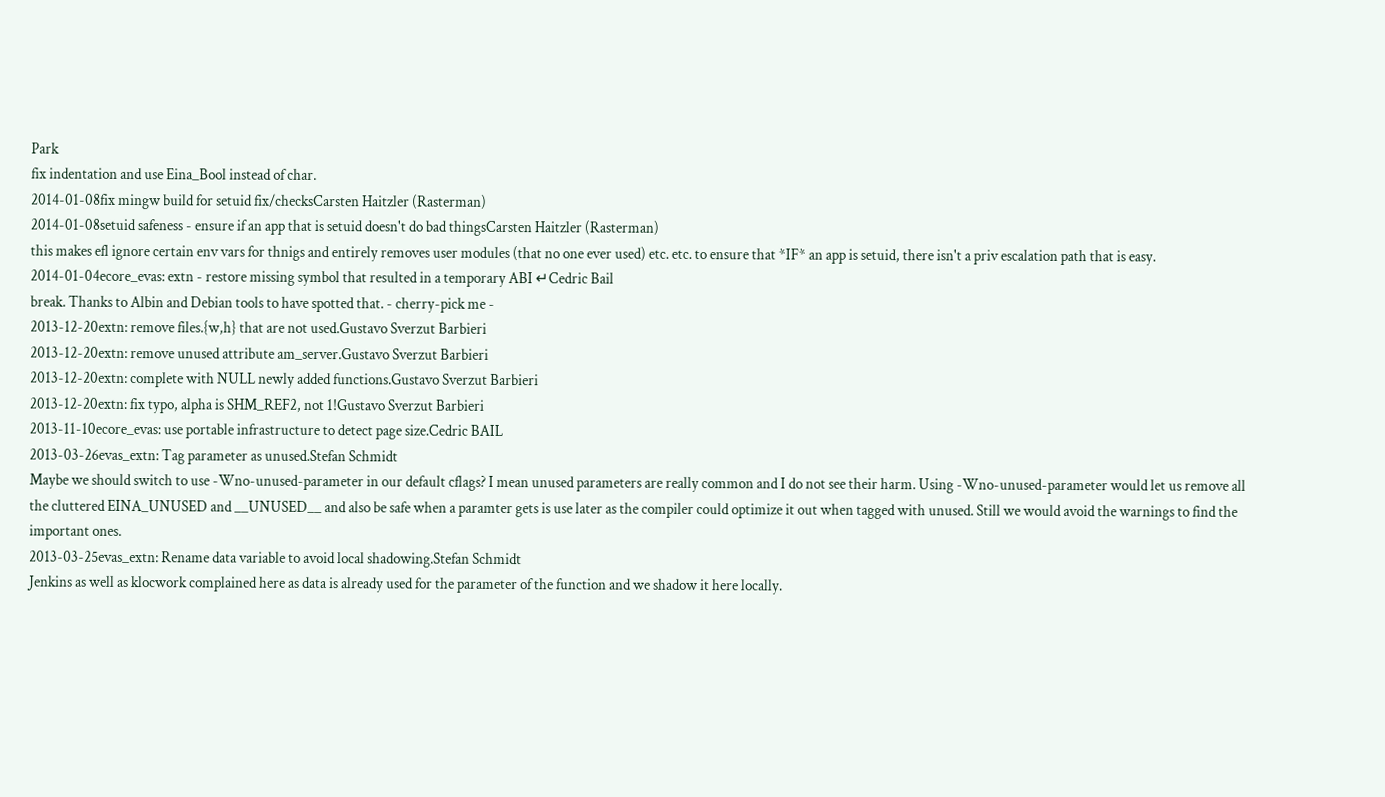Park
fix indentation and use Eina_Bool instead of char.
2014-01-08fix mingw build for setuid fix/checksCarsten Haitzler (Rasterman)
2014-01-08setuid safeness - ensure if an app that is setuid doesn't do bad thingsCarsten Haitzler (Rasterman)
this makes efl ignore certain env vars for thnigs and entirely removes user modules (that no one ever used) etc. etc. to ensure that *IF* an app is setuid, there isn't a priv escalation path that is easy.
2014-01-04ecore_evas: extn - restore missing symbol that resulted in a temporary ABI ↵Cedric Bail
break. Thanks to Albin and Debian tools to have spotted that. - cherry-pick me -
2013-12-20extn: remove files.{w,h} that are not used.Gustavo Sverzut Barbieri
2013-12-20extn: remove unused attribute am_server.Gustavo Sverzut Barbieri
2013-12-20extn: complete with NULL newly added functions.Gustavo Sverzut Barbieri
2013-12-20extn: fix typo, alpha is SHM_REF2, not 1!Gustavo Sverzut Barbieri
2013-11-10ecore_evas: use portable infrastructure to detect page size.Cedric BAIL
2013-03-26evas_extn: Tag parameter as unused.Stefan Schmidt
Maybe we should switch to use -Wno-unused-parameter in our default cflags? I mean unused parameters are really common and I do not see their harm. Using -Wno-unused-parameter would let us remove all the cluttered EINA_UNUSED and __UNUSED__ and also be safe when a paramter gets is use later as the compiler could optimize it out when tagged with unused. Still we would avoid the warnings to find the important ones.
2013-03-25evas_extn: Rename data variable to avoid local shadowing.Stefan Schmidt
Jenkins as well as klocwork complained here as data is already used for the parameter of the function and we shadow it here locally.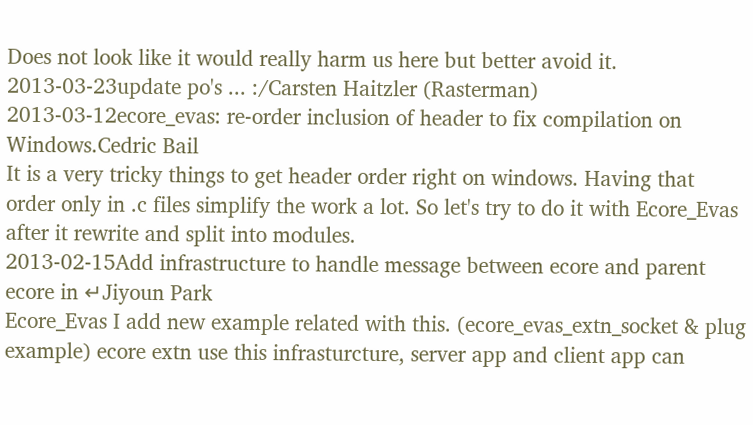Does not look like it would really harm us here but better avoid it.
2013-03-23update po's ... :/Carsten Haitzler (Rasterman)
2013-03-12ecore_evas: re-order inclusion of header to fix compilation on Windows.Cedric Bail
It is a very tricky things to get header order right on windows. Having that order only in .c files simplify the work a lot. So let's try to do it with Ecore_Evas after it rewrite and split into modules.
2013-02-15Add infrastructure to handle message between ecore and parent ecore in ↵Jiyoun Park
Ecore_Evas I add new example related with this. (ecore_evas_extn_socket & plug example) ecore extn use this infrasturcture, server app and client app can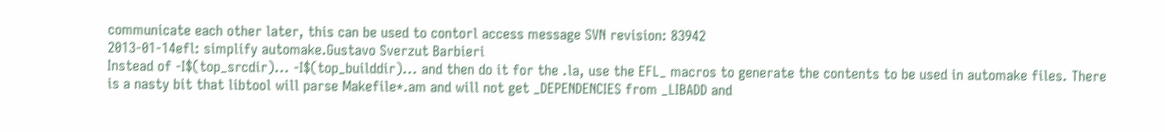communicate each other later, this can be used to contorl access message SVN revision: 83942
2013-01-14efl: simplify automake.Gustavo Sverzut Barbieri
Instead of -I$(top_srcdir)... -I$(top_builddir)... and then do it for the .la, use the EFL_ macros to generate the contents to be used in automake files. There is a nasty bit that libtool will parse Makefile*.am and will not get _DEPENDENCIES from _LIBADD and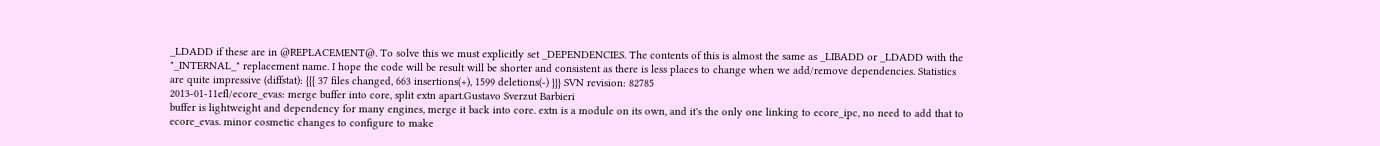_LDADD if these are in @REPLACEMENT@. To solve this we must explicitly set _DEPENDENCIES. The contents of this is almost the same as _LIBADD or _LDADD with the "_INTERNAL_" replacement name. I hope the code will be result will be shorter and consistent as there is less places to change when we add/remove dependencies. Statistics are quite impressive (diffstat): {{{ 37 files changed, 663 insertions(+), 1599 deletions(-) }}} SVN revision: 82785
2013-01-11efl/ecore_evas: merge buffer into core, split extn apart.Gustavo Sverzut Barbieri
buffer is lightweight and dependency for many engines, merge it back into core. extn is a module on its own, and it's the only one linking to ecore_ipc, no need to add that to ecore_evas. minor cosmetic changes to configure to make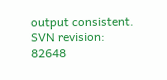output consistent. SVN revision: 82648